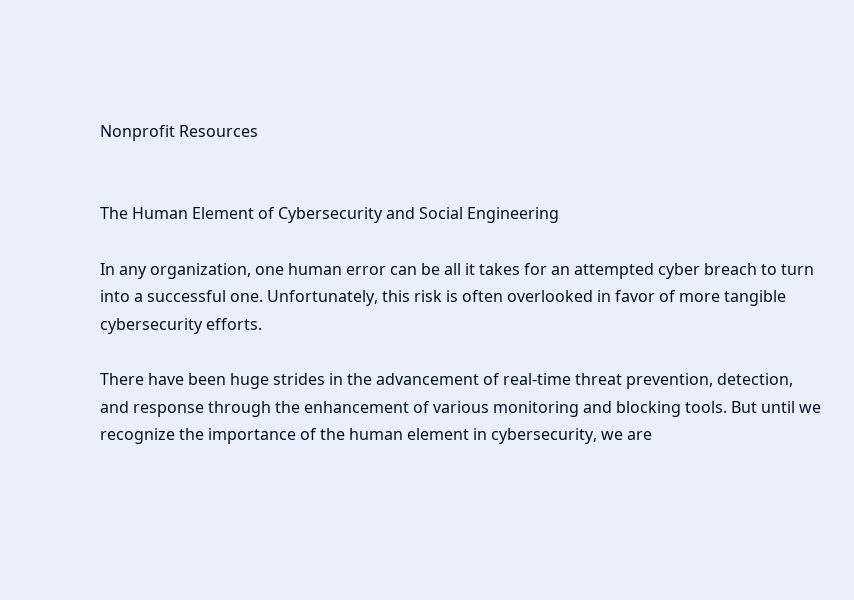Nonprofit Resources


The Human Element of Cybersecurity and Social Engineering

In any organization, one human error can be all it takes for an attempted cyber breach to turn into a successful one. Unfortunately, this risk is often overlooked in favor of more tangible cybersecurity efforts.

There have been huge strides in the advancement of real-time threat prevention, detection, and response through the enhancement of various monitoring and blocking tools. But until we recognize the importance of the human element in cybersecurity, we are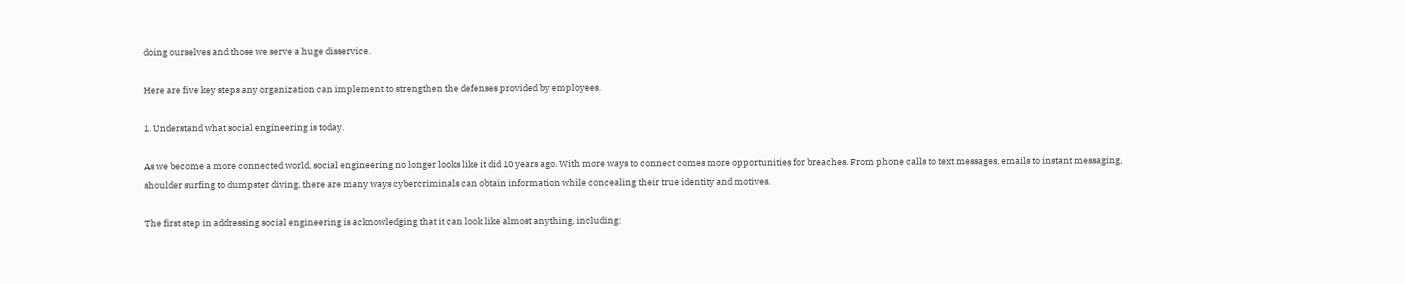doing ourselves and those we serve a huge disservice.

Here are five key steps any organization can implement to strengthen the defenses provided by employees.

1. Understand what social engineering is today.

As we become a more connected world, social engineering no longer looks like it did 10 years ago. With more ways to connect comes more opportunities for breaches. From phone calls to text messages, emails to instant messaging, shoulder surfing to dumpster diving, there are many ways cybercriminals can obtain information while concealing their true identity and motives.

The first step in addressing social engineering is acknowledging that it can look like almost anything, including: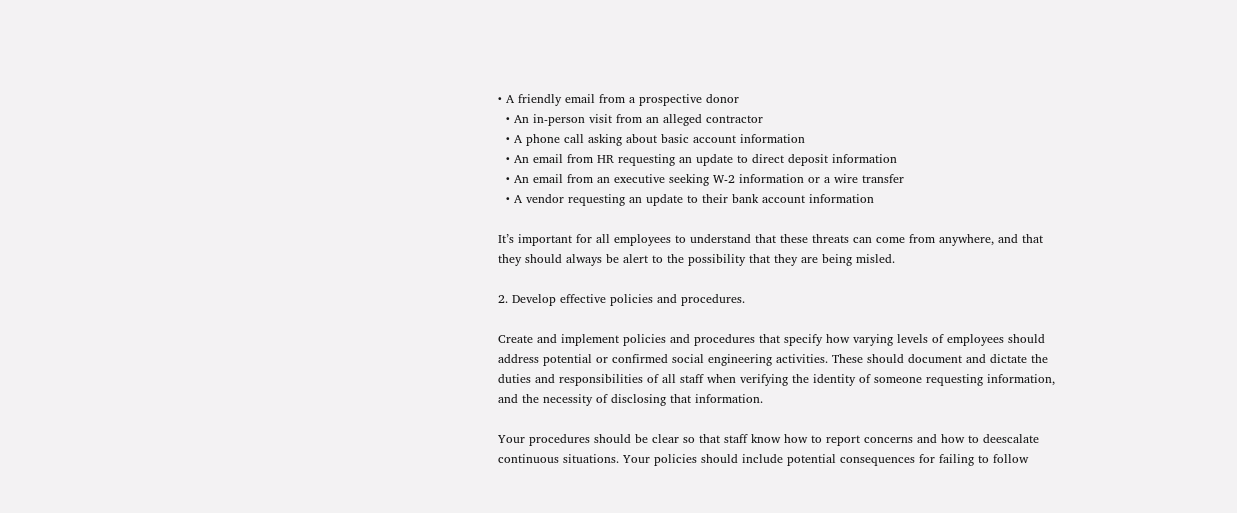• A friendly email from a prospective donor
  • An in-person visit from an alleged contractor
  • A phone call asking about basic account information
  • An email from HR requesting an update to direct deposit information
  • An email from an executive seeking W-2 information or a wire transfer
  • A vendor requesting an update to their bank account information

It’s important for all employees to understand that these threats can come from anywhere, and that they should always be alert to the possibility that they are being misled.

2. Develop effective policies and procedures.

Create and implement policies and procedures that specify how varying levels of employees should address potential or confirmed social engineering activities. These should document and dictate the duties and responsibilities of all staff when verifying the identity of someone requesting information, and the necessity of disclosing that information.

Your procedures should be clear so that staff know how to report concerns and how to deescalate continuous situations. Your policies should include potential consequences for failing to follow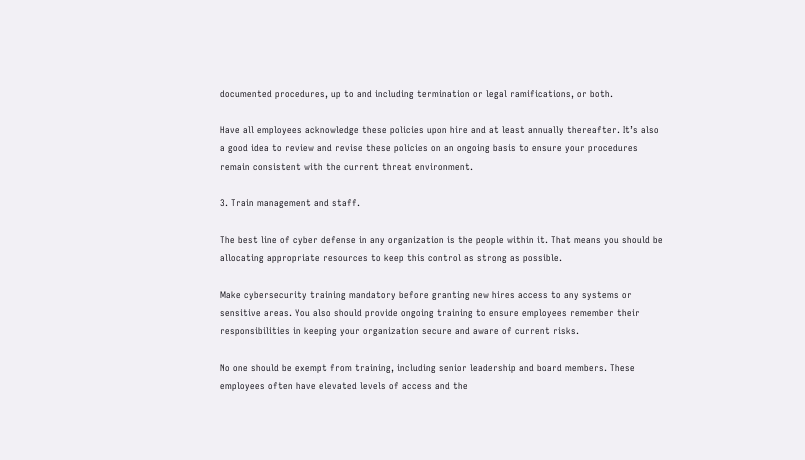documented procedures, up to and including termination or legal ramifications, or both.

Have all employees acknowledge these policies upon hire and at least annually thereafter. It’s also a good idea to review and revise these policies on an ongoing basis to ensure your procedures remain consistent with the current threat environment.

3. Train management and staff.

The best line of cyber defense in any organization is the people within it. That means you should be allocating appropriate resources to keep this control as strong as possible.

Make cybersecurity training mandatory before granting new hires access to any systems or sensitive areas. You also should provide ongoing training to ensure employees remember their responsibilities in keeping your organization secure and aware of current risks.

No one should be exempt from training, including senior leadership and board members. These employees often have elevated levels of access and the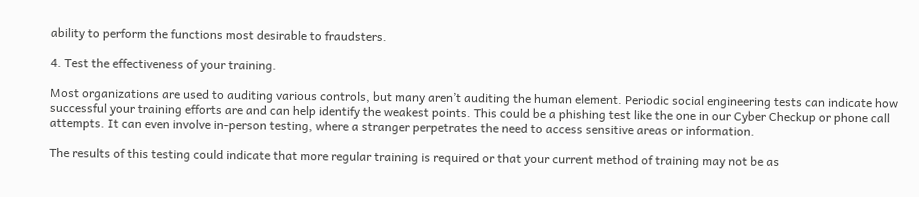ability to perform the functions most desirable to fraudsters.

4. Test the effectiveness of your training.

Most organizations are used to auditing various controls, but many aren’t auditing the human element. Periodic social engineering tests can indicate how successful your training efforts are and can help identify the weakest points. This could be a phishing test like the one in our Cyber Checkup or phone call attempts. It can even involve in-person testing, where a stranger perpetrates the need to access sensitive areas or information.

The results of this testing could indicate that more regular training is required or that your current method of training may not be as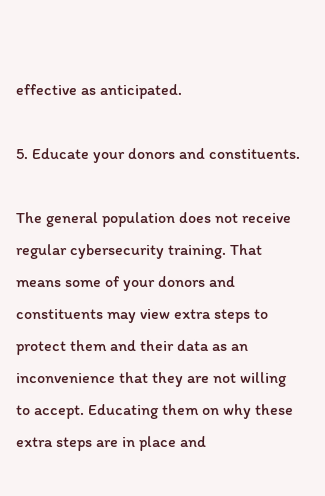effective as anticipated.

5. Educate your donors and constituents.

The general population does not receive regular cybersecurity training. That means some of your donors and constituents may view extra steps to protect them and their data as an inconvenience that they are not willing to accept. Educating them on why these extra steps are in place and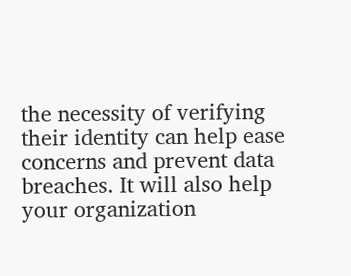the necessity of verifying their identity can help ease concerns and prevent data breaches. It will also help your organization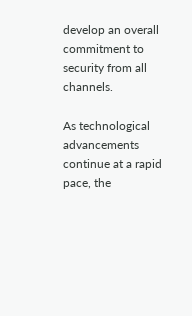develop an overall commitment to security from all channels.

As technological advancements continue at a rapid pace, the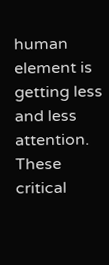human element is getting less and less attention. These critical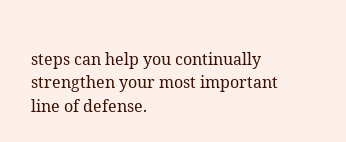steps can help you continually strengthen your most important line of defense.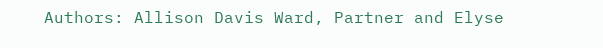Authors: Allison Davis Ward, Partner and Elyse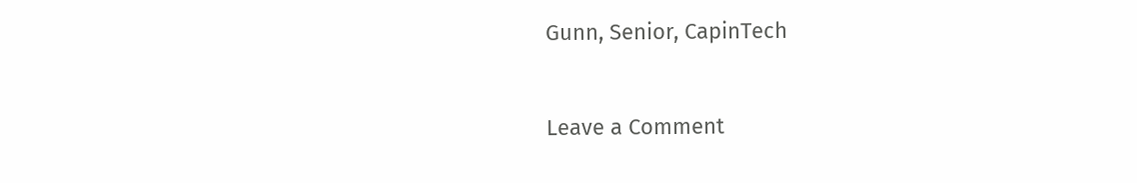Gunn, Senior, CapinTech


Leave a Comment